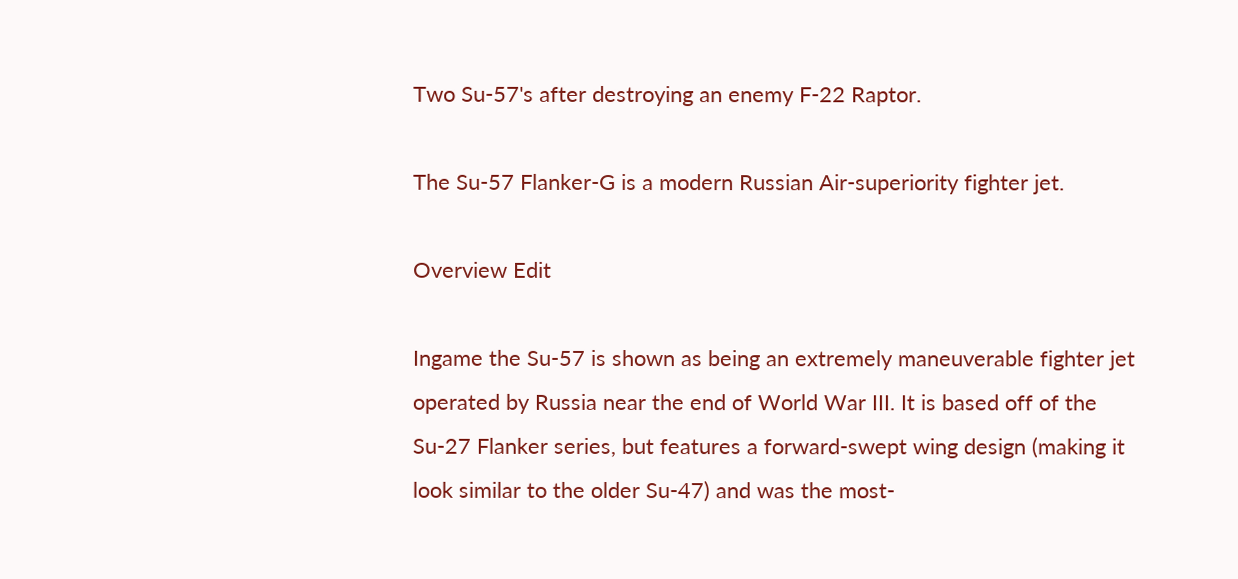Two Su-57's after destroying an enemy F-22 Raptor.

The Su-57 Flanker-G is a modern Russian Air-superiority fighter jet.

Overview Edit

Ingame the Su-57 is shown as being an extremely maneuverable fighter jet operated by Russia near the end of World War III. It is based off of the Su-27 Flanker series, but features a forward-swept wing design (making it look similar to the older Su-47) and was the most-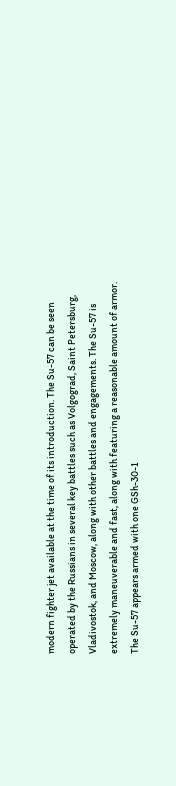modern fighter jet available at the time of its introduction. The Su-57 can be seen operated by the Russians in several key battles such as Volgograd, Saint Petersburg, Vladivostok, and Moscow, along with other battles and engagements. The Su-57 is extremely maneuverable and fast, along with featuring a reasonable amount of armor. The Su-57 appears armed with one GSh-30-1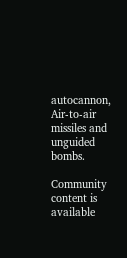autocannon, Air-to-air missiles and unguided bombs.

Community content is available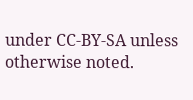under CC-BY-SA unless otherwise noted.